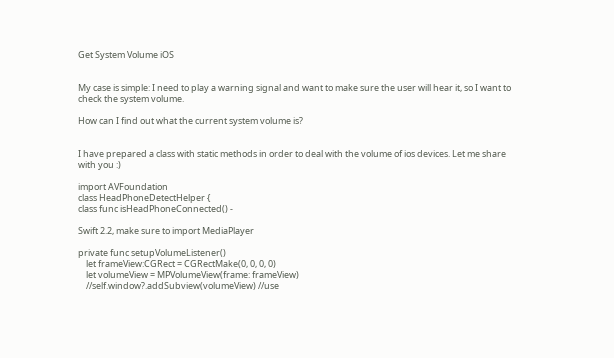Get System Volume iOS


My case is simple: I need to play a warning signal and want to make sure the user will hear it, so I want to check the system volume.

How can I find out what the current system volume is?


I have prepared a class with static methods in order to deal with the volume of ios devices. Let me share with you :)

import AVFoundation
class HeadPhoneDetectHelper {
class func isHeadPhoneConnected() -

Swift 2.2, make sure to import MediaPlayer

private func setupVolumeListener()
    let frameView:CGRect = CGRectMake(0, 0, 0, 0)
    let volumeView = MPVolumeView(frame: frameView)
    //self.window?.addSubview(volumeView) //use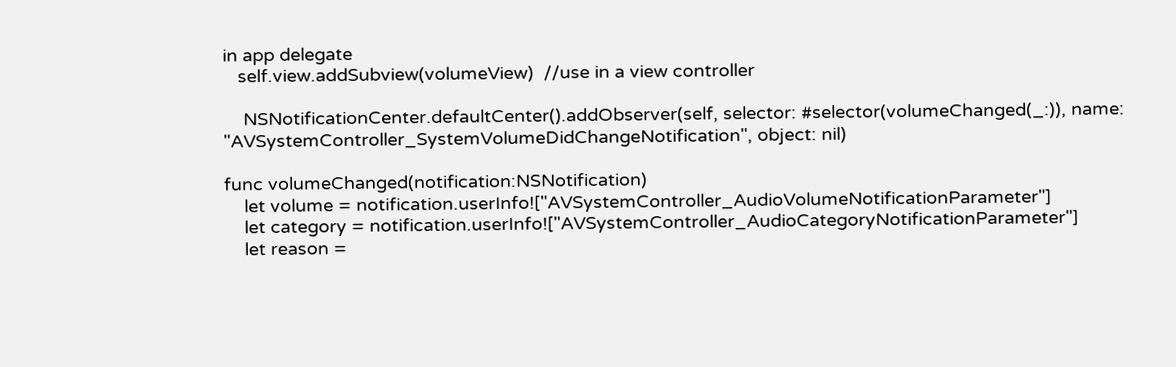in app delegate
   self.view.addSubview(volumeView)  //use in a view controller

    NSNotificationCenter.defaultCenter().addObserver(self, selector: #selector(volumeChanged(_:)), name: "AVSystemController_SystemVolumeDidChangeNotification", object: nil)

func volumeChanged(notification:NSNotification)
    let volume = notification.userInfo!["AVSystemController_AudioVolumeNotificationParameter"]
    let category = notification.userInfo!["AVSystemController_AudioCategoryNotificationParameter"]
    let reason =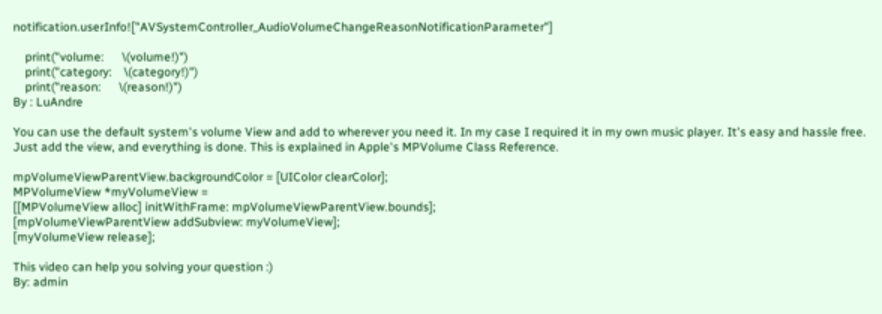notification.userInfo!["AVSystemController_AudioVolumeChangeReasonNotificationParameter"]

    print("volume:      \(volume!)")
    print("category:    \(category!)")
    print("reason:      \(reason!)")
By : LuAndre

You can use the default system's volume View and add to wherever you need it. In my case I required it in my own music player. It's easy and hassle free. Just add the view, and everything is done. This is explained in Apple's MPVolume Class Reference.

mpVolumeViewParentView.backgroundColor = [UIColor clearColor];
MPVolumeView *myVolumeView =
[[MPVolumeView alloc] initWithFrame: mpVolumeViewParentView.bounds];
[mpVolumeViewParentView addSubview: myVolumeView];
[myVolumeView release];

This video can help you solving your question :)
By: admin